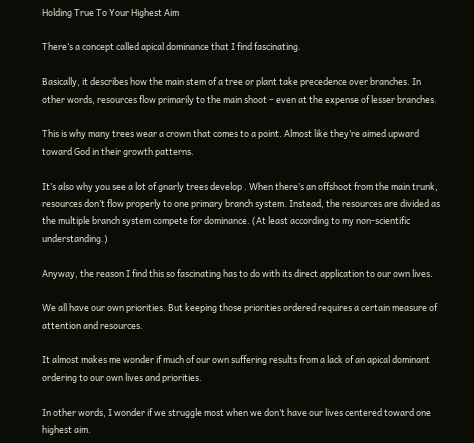Holding True To Your Highest Aim

There’s a concept called apical dominance that I find fascinating.

Basically, it describes how the main stem of a tree or plant take precedence over branches. In other words, resources flow primarily to the main shoot – even at the expense of lesser branches.

This is why many trees wear a crown that comes to a point. Almost like they’re aimed upward toward God in their growth patterns.

It’s also why you see a lot of gnarly trees develop . When there’s an offshoot from the main trunk, resources don’t flow properly to one primary branch system. Instead, the resources are divided as the multiple branch system compete for dominance. (At least according to my non-scientific understanding.)

Anyway, the reason I find this so fascinating has to do with its direct application to our own lives.

We all have our own priorities. But keeping those priorities ordered requires a certain measure of attention and resources.

It almost makes me wonder if much of our own suffering results from a lack of an apical dominant ordering to our own lives and priorities.

In other words, I wonder if we struggle most when we don’t have our lives centered toward one highest aim.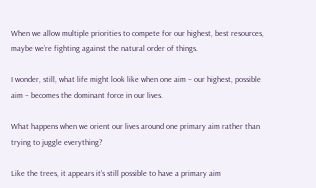When we allow multiple priorities to compete for our highest, best resources, maybe we’re fighting against the natural order of things.

I wonder, still, what life might look like when one aim – our highest, possible aim – becomes the dominant force in our lives.

What happens when we orient our lives around one primary aim rather than trying to juggle everything?

Like the trees, it appears it’s still possible to have a primary aim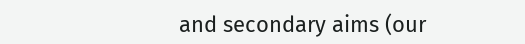and secondary aims (our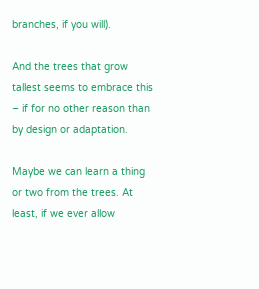branches, if you will).

And the trees that grow tallest seems to embrace this – if for no other reason than by design or adaptation.

Maybe we can learn a thing or two from the trees. At least, if we ever allow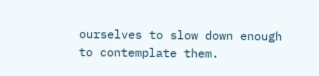ourselves to slow down enough to contemplate them.